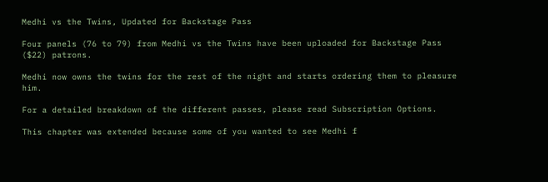Medhi vs the Twins, Updated for Backstage Pass

Four panels (76 to 79) from Medhi vs the Twins have been uploaded for Backstage Pass ($22) patrons.

Medhi now owns the twins for the rest of the night and starts ordering them to pleasure him.

For a detailed breakdown of the different passes, please read Subscription Options.

This chapter was extended because some of you wanted to see Medhi f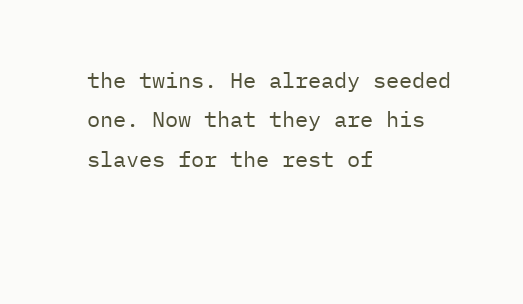the twins. He already seeded one. Now that they are his slaves for the rest of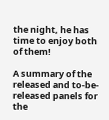the night, he has time to enjoy both of them!

A summary of the released and to-be-released panels for the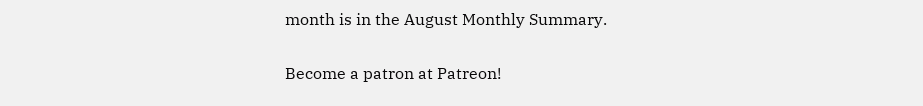month is in the August Monthly Summary.

Become a patron at Patreon!